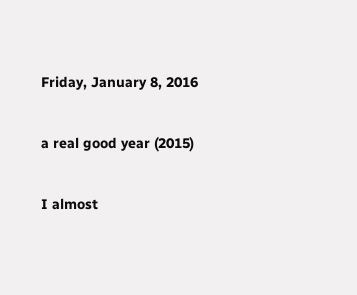Friday, January 8, 2016

a real good year (2015)

I almost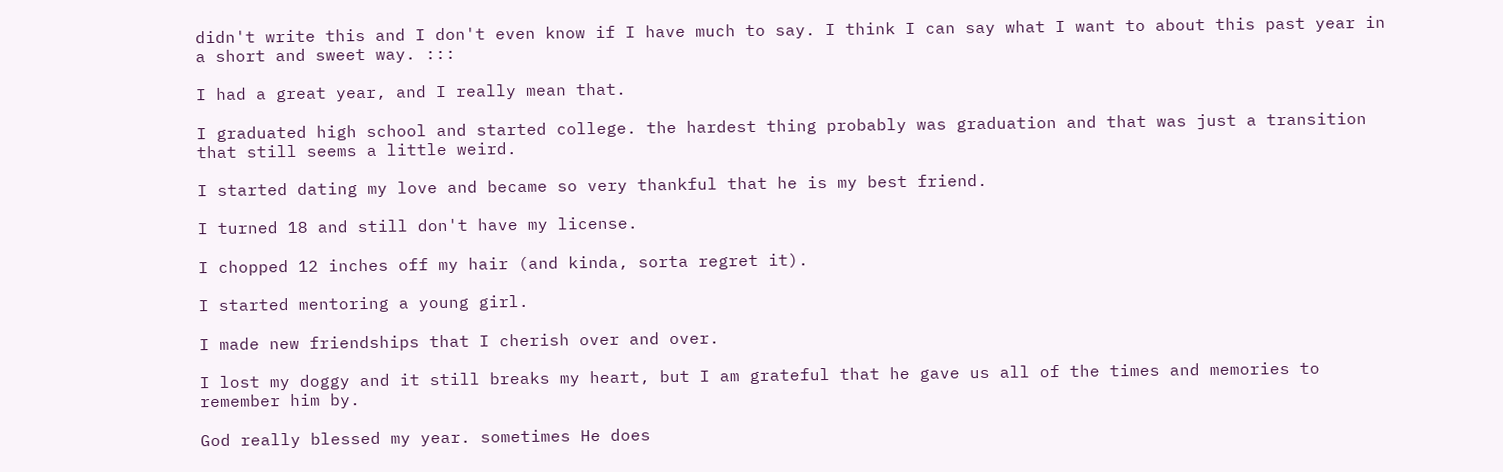didn't write this and I don't even know if I have much to say. I think I can say what I want to about this past year in a short and sweet way. :::

I had a great year, and I really mean that.

I graduated high school and started college. the hardest thing probably was graduation and that was just a transition that still seems a little weird.

I started dating my love and became so very thankful that he is my best friend.

I turned 18 and still don't have my license.

I chopped 12 inches off my hair (and kinda, sorta regret it).

I started mentoring a young girl.

I made new friendships that I cherish over and over.

I lost my doggy and it still breaks my heart, but I am grateful that he gave us all of the times and memories to remember him by.

God really blessed my year. sometimes He does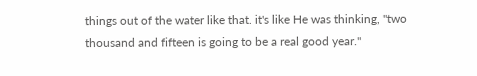things out of the water like that. it's like He was thinking, "two thousand and fifteen is going to be a real good year."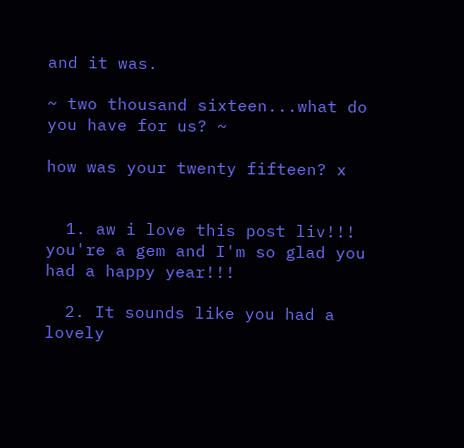and it was.

~ two thousand sixteen...what do you have for us? ~

how was your twenty fifteen? x


  1. aw i love this post liv!!! you're a gem and I'm so glad you had a happy year!!!

  2. It sounds like you had a lovely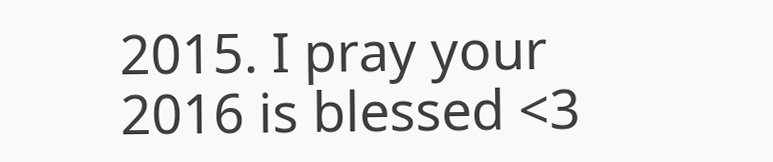2015. I pray your 2016 is blessed <3